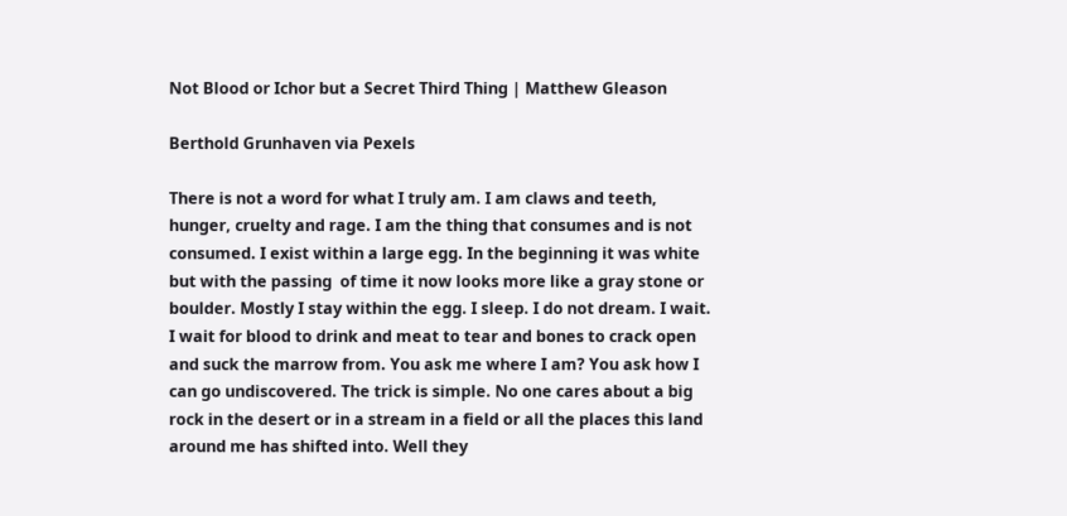Not Blood or Ichor but a Secret Third Thing | Matthew Gleason

Berthold Grunhaven via Pexels

There is not a word for what I truly am. I am claws and teeth, hunger, cruelty and rage. I am the thing that consumes and is not consumed. I exist within a large egg. In the beginning it was white but with the passing  of time it now looks more like a gray stone or boulder. Mostly I stay within the egg. I sleep. I do not dream. I wait. I wait for blood to drink and meat to tear and bones to crack open and suck the marrow from. You ask me where I am? You ask how I can go undiscovered. The trick is simple. No one cares about a big rock in the desert or in a stream in a field or all the places this land around me has shifted into. Well they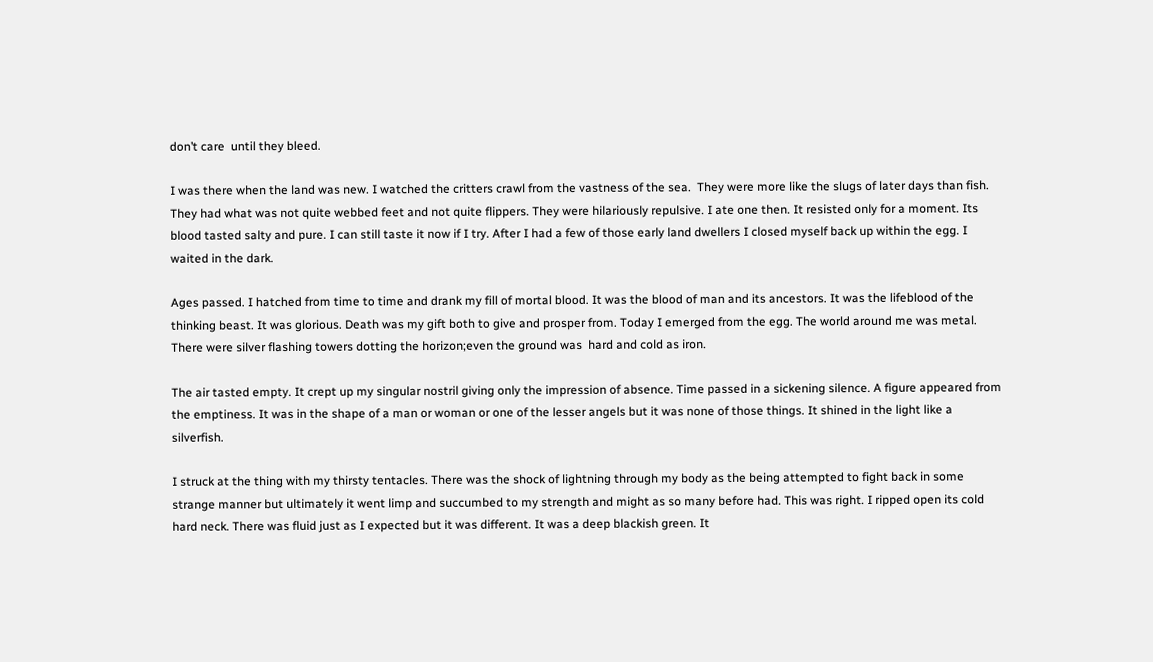don’t care  until they bleed.

I was there when the land was new. I watched the critters crawl from the vastness of the sea.  They were more like the slugs of later days than fish. They had what was not quite webbed feet and not quite flippers. They were hilariously repulsive. I ate one then. It resisted only for a moment. Its blood tasted salty and pure. I can still taste it now if I try. After I had a few of those early land dwellers I closed myself back up within the egg. I waited in the dark.

Ages passed. I hatched from time to time and drank my fill of mortal blood. It was the blood of man and its ancestors. It was the lifeblood of the thinking beast. It was glorious. Death was my gift both to give and prosper from. Today I emerged from the egg. The world around me was metal. There were silver flashing towers dotting the horizon;even the ground was  hard and cold as iron.

The air tasted empty. It crept up my singular nostril giving only the impression of absence. Time passed in a sickening silence. A figure appeared from the emptiness. It was in the shape of a man or woman or one of the lesser angels but it was none of those things. It shined in the light like a silverfish.

I struck at the thing with my thirsty tentacles. There was the shock of lightning through my body as the being attempted to fight back in some strange manner but ultimately it went limp and succumbed to my strength and might as so many before had. This was right. I ripped open its cold hard neck. There was fluid just as I expected but it was different. It was a deep blackish green. It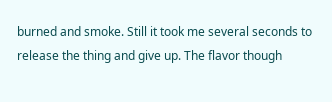burned and smoke. Still it took me several seconds to release the thing and give up. The flavor though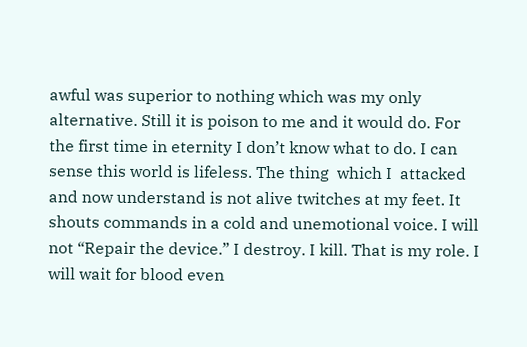awful was superior to nothing which was my only alternative. Still it is poison to me and it would do. For the first time in eternity I don’t know what to do. I can sense this world is lifeless. The thing  which I  attacked and now understand is not alive twitches at my feet. It shouts commands in a cold and unemotional voice. I will not “Repair the device.” I destroy. I kill. That is my role. I will wait for blood even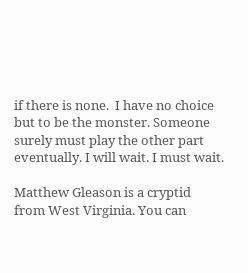if there is none.  I have no choice but to be the monster. Someone surely must play the other part eventually. I will wait. I must wait.

Matthew Gleason is a cryptid from West Virginia. You can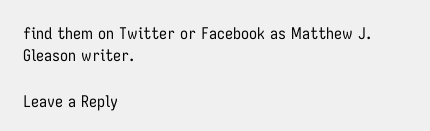find them on Twitter or Facebook as Matthew J. Gleason writer.

Leave a Reply